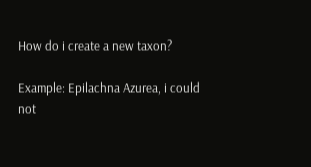How do i create a new taxon?

Example: Epilachna Azurea, i could not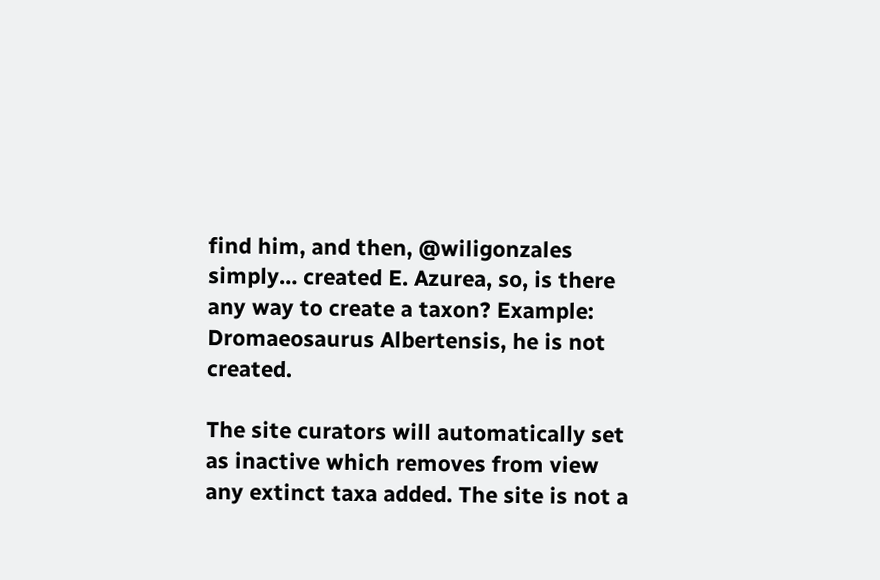find him, and then, @wiligonzales simply… created E. Azurea, so, is there any way to create a taxon? Example: Dromaeosaurus Albertensis, he is not created.

The site curators will automatically set as inactive which removes from view any extinct taxa added. The site is not a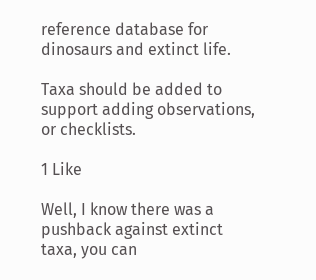reference database for dinosaurs and extinct life.

Taxa should be added to support adding observations, or checklists.

1 Like

Well, I know there was a pushback against extinct taxa, you can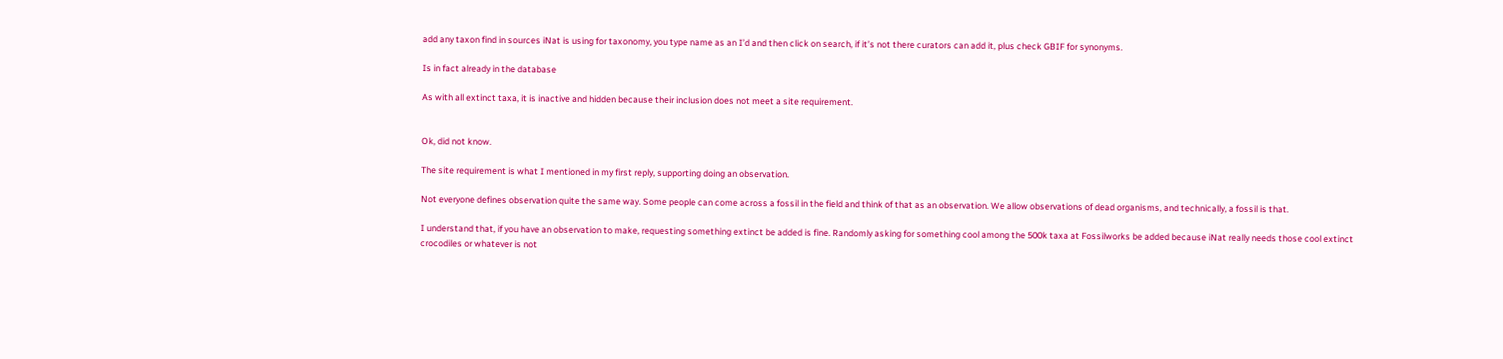add any taxon find in sources iNat is using for taxonomy, you type name as an I’d and then click on search, if it’s not there curators can add it, plus check GBIF for synonyms.

Is in fact already in the database

As with all extinct taxa, it is inactive and hidden because their inclusion does not meet a site requirement.


Ok, did not know.

The site requirement is what I mentioned in my first reply, supporting doing an observation.

Not everyone defines observation quite the same way. Some people can come across a fossil in the field and think of that as an observation. We allow observations of dead organisms, and technically, a fossil is that.

I understand that, if you have an observation to make, requesting something extinct be added is fine. Randomly asking for something cool among the 500k taxa at Fossilworks be added because iNat really needs those cool extinct crocodiles or whatever is not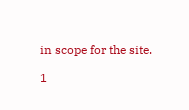in scope for the site.

1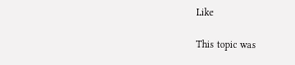Like

This topic was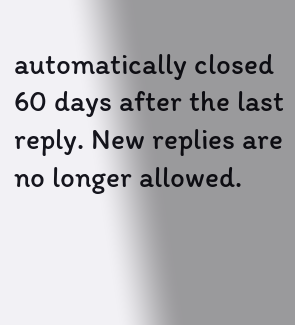automatically closed 60 days after the last reply. New replies are no longer allowed.